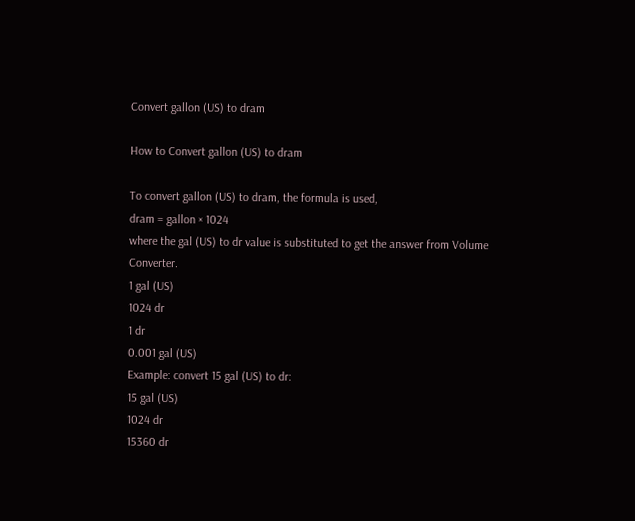Convert gallon (US) to dram

How to Convert gallon (US) to dram

To convert gallon (US) to dram, the formula is used,
dram = gallon × 1024
where the gal (US) to dr value is substituted to get the answer from Volume Converter.
1 gal (US)
1024 dr
1 dr
0.001 gal (US)
Example: convert 15 gal (US) to dr:
15 gal (US)
1024 dr
15360 dr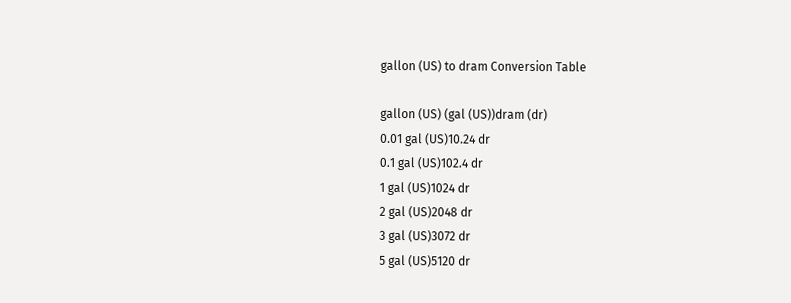gallon (US) to dram Conversion Table

gallon (US) (gal (US))dram (dr)
0.01 gal (US)10.24 dr
0.1 gal (US)102.4 dr
1 gal (US)1024 dr
2 gal (US)2048 dr
3 gal (US)3072 dr
5 gal (US)5120 dr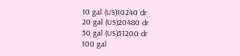10 gal (US)10240 dr
20 gal (US)20480 dr
50 gal (US)51200 dr
100 gal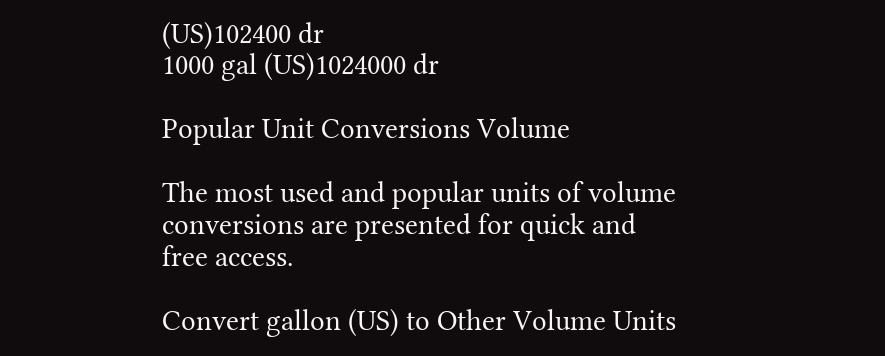(US)102400 dr
1000 gal (US)1024000 dr

Popular Unit Conversions Volume

The most used and popular units of volume conversions are presented for quick and free access.

Convert gallon (US) to Other Volume Units